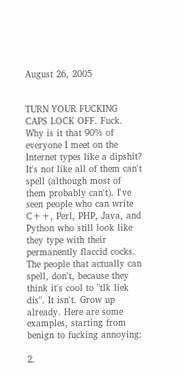August 26, 2005


TURN YOUR FUCKING CAPS LOCK OFF. Fuck. Why is it that 90% of everyone I meet on the Internet types like a dipshit? It's not like all of them can't spell (although most of them probably can't). I've seen people who can write C++, Perl, PHP, Java, and Python who still look like they type with their permanently flaccid cocks. The people that actually can spell, don't, because they think it's cool to "tlk liek dis". It isn't. Grow up already. Here are some examples, starting from benign to fucking annoying:

2.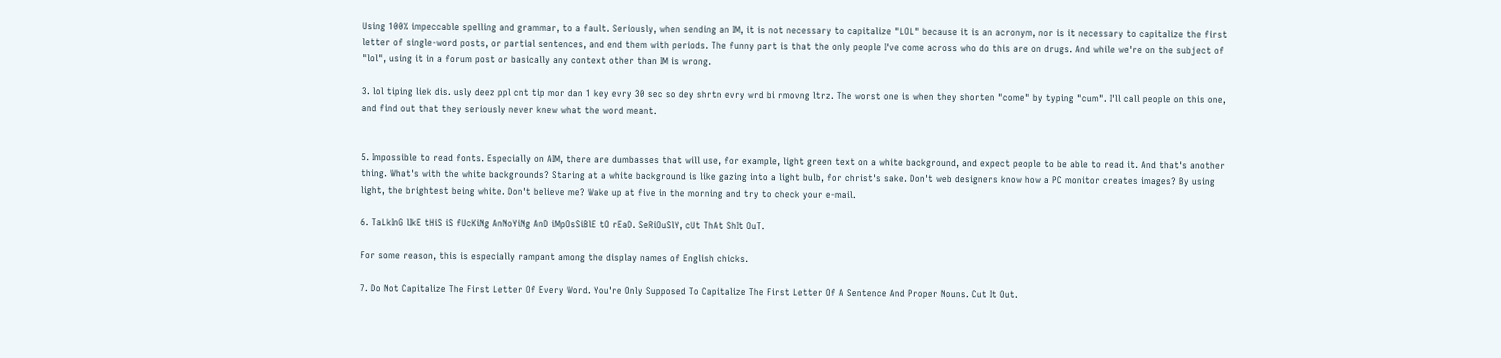Using 100% impeccable spelling and grammar, to a fault. Seriously, when sending an IM, it is not necessary to capitalize "LOL" because it is an acronym, nor is it necessary to capitalize the first letter of single-word posts, or partial sentences, and end them with periods. The funny part is that the only people I've come across who do this are on drugs. And while we're on the subject of "lol", using it in a forum post or basically any context other than IM is wrong.

3. lol tiping liek dis. usly deez ppl cnt tip mor dan 1 key evry 30 sec so dey shrtn evry wrd bi rmovng ltrz. The worst one is when they shorten "come" by typing "cum". I'll call people on this one, and find out that they seriously never knew what the word meant.


5. Impossible to read fonts. Especially on AIM, there are dumbasses that will use, for example, light green text on a white background, and expect people to be able to read it. And that's another thing. What's with the white backgrounds? Staring at a white background is like gazing into a light bulb, for christ's sake. Don't web designers know how a PC monitor creates images? By using light, the brightest being white. Don't believe me? Wake up at five in the morning and try to check your e-mail.

6. TaLkInG lIkE tHiS iS fUcKiNg AnNoYiNg AnD iMpOsSiBlE tO rEaD. SeRiOuSlY, cUt ThAt ShIt OuT.

For some reason, this is especially rampant among the display names of English chicks.

7. Do Not Capitalize The First Letter Of Every Word. You're Only Supposed To Capitalize The First Letter Of A Sentence And Proper Nouns. Cut It Out.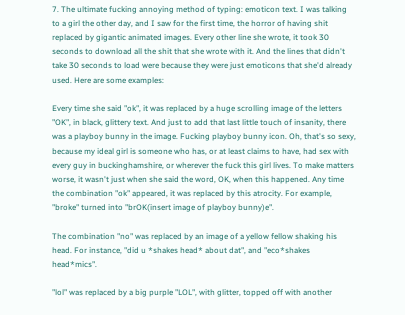7. The ultimate fucking annoying method of typing: emoticon text. I was talking to a girl the other day, and I saw for the first time, the horror of having shit replaced by gigantic animated images. Every other line she wrote, it took 30 seconds to download all the shit that she wrote with it. And the lines that didn't take 30 seconds to load were because they were just emoticons that she'd already used. Here are some examples:

Every time she said "ok", it was replaced by a huge scrolling image of the letters "OK", in black, glittery text. And just to add that last little touch of insanity, there was a playboy bunny in the image. Fucking playboy bunny icon. Oh, that's so sexy, because my ideal girl is someone who has, or at least claims to have, had sex with every guy in buckinghamshire, or wherever the fuck this girl lives. To make matters worse, it wasn't just when she said the word, OK, when this happened. Any time the combination "ok" appeared, it was replaced by this atrocity. For example, "broke" turned into "brOK(insert image of playboy bunny)e".

The combination "no" was replaced by an image of a yellow fellow shaking his head. For instance, "did u *shakes head* about dat", and "eco*shakes head*mics".

"lol" was replaced by a big purple "LOL", with glitter, topped off with another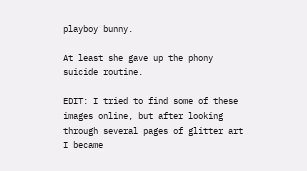playboy bunny.

At least she gave up the phony suicide routine.

EDIT: I tried to find some of these images online, but after looking through several pages of glitter art I became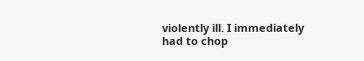violently ill. I immediately had to chop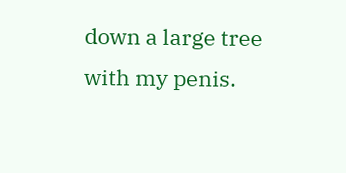down a large tree with my penis.